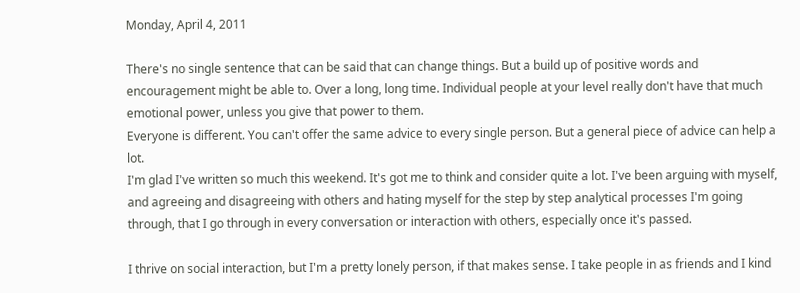Monday, April 4, 2011

There's no single sentence that can be said that can change things. But a build up of positive words and encouragement might be able to. Over a long, long time. Individual people at your level really don't have that much emotional power, unless you give that power to them.
Everyone is different. You can't offer the same advice to every single person. But a general piece of advice can help a lot.
I'm glad I've written so much this weekend. It's got me to think and consider quite a lot. I've been arguing with myself, and agreeing and disagreeing with others and hating myself for the step by step analytical processes I'm going through, that I go through in every conversation or interaction with others, especially once it's passed.

I thrive on social interaction, but I'm a pretty lonely person, if that makes sense. I take people in as friends and I kind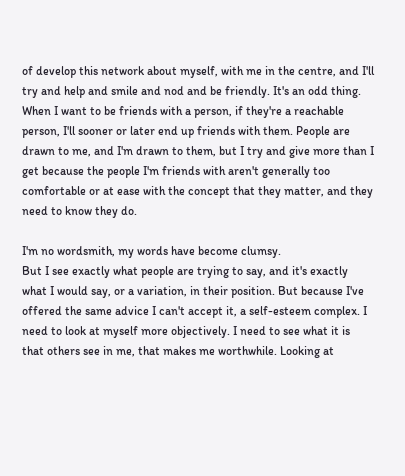of develop this network about myself, with me in the centre, and I'll try and help and smile and nod and be friendly. It's an odd thing. When I want to be friends with a person, if they're a reachable person, I'll sooner or later end up friends with them. People are drawn to me, and I'm drawn to them, but I try and give more than I get because the people I'm friends with aren't generally too comfortable or at ease with the concept that they matter, and they need to know they do.

I'm no wordsmith, my words have become clumsy.
But I see exactly what people are trying to say, and it's exactly what I would say, or a variation, in their position. But because I've offered the same advice I can't accept it, a self-esteem complex. I need to look at myself more objectively. I need to see what it is that others see in me, that makes me worthwhile. Looking at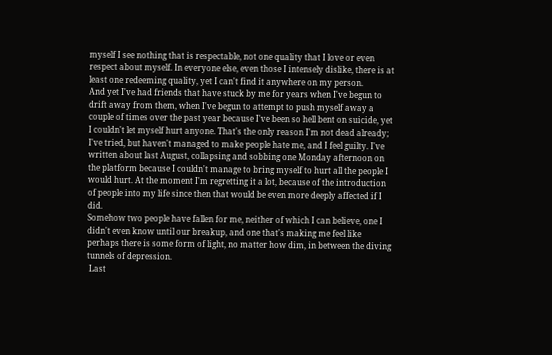myself I see nothing that is respectable, not one quality that I love or even respect about myself. In everyone else, even those I intensely dislike, there is at least one redeeming quality, yet I can't find it anywhere on my person.
And yet I've had friends that have stuck by me for years when I've begun to drift away from them, when I've begun to attempt to push myself away a couple of times over the past year because I've been so hell bent on suicide, yet I couldn't let myself hurt anyone. That's the only reason I'm not dead already; I've tried, but haven't managed to make people hate me, and I feel guilty. I've written about last August, collapsing and sobbing one Monday afternoon on the platform because I couldn't manage to bring myself to hurt all the people I would hurt. At the moment I'm regretting it a lot, because of the introduction of people into my life since then that would be even more deeply affected if I did.
Somehow two people have fallen for me, neither of which I can believe, one I didn't even know until our breakup, and one that's making me feel like perhaps there is some form of light, no matter how dim, in between the diving tunnels of depression.
 Last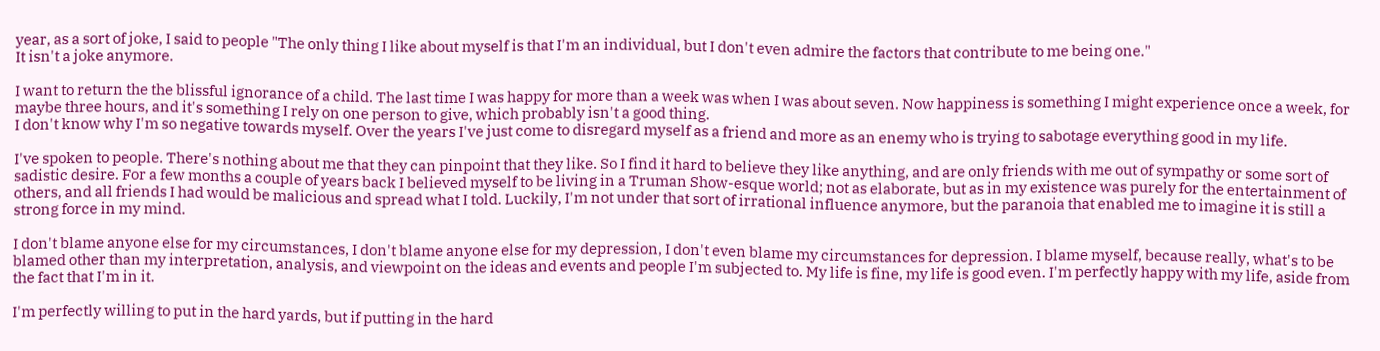year, as a sort of joke, I said to people "The only thing I like about myself is that I'm an individual, but I don't even admire the factors that contribute to me being one."
It isn't a joke anymore.

I want to return the the blissful ignorance of a child. The last time I was happy for more than a week was when I was about seven. Now happiness is something I might experience once a week, for maybe three hours, and it's something I rely on one person to give, which probably isn't a good thing.
I don't know why I'm so negative towards myself. Over the years I've just come to disregard myself as a friend and more as an enemy who is trying to sabotage everything good in my life.

I've spoken to people. There's nothing about me that they can pinpoint that they like. So I find it hard to believe they like anything, and are only friends with me out of sympathy or some sort of sadistic desire. For a few months a couple of years back I believed myself to be living in a Truman Show-esque world; not as elaborate, but as in my existence was purely for the entertainment of others, and all friends I had would be malicious and spread what I told. Luckily, I'm not under that sort of irrational influence anymore, but the paranoia that enabled me to imagine it is still a strong force in my mind.

I don't blame anyone else for my circumstances, I don't blame anyone else for my depression, I don't even blame my circumstances for depression. I blame myself, because really, what's to be blamed other than my interpretation, analysis, and viewpoint on the ideas and events and people I'm subjected to. My life is fine, my life is good even. I'm perfectly happy with my life, aside from the fact that I'm in it.

I'm perfectly willing to put in the hard yards, but if putting in the hard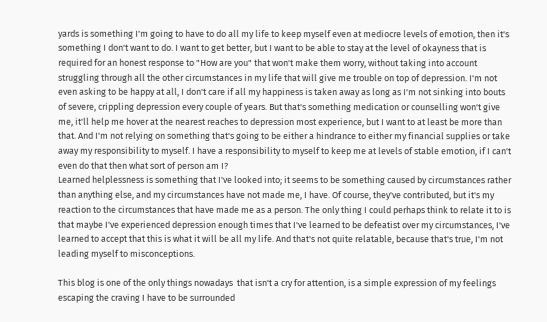yards is something I'm going to have to do all my life to keep myself even at mediocre levels of emotion, then it's something I don't want to do. I want to get better, but I want to be able to stay at the level of okayness that is required for an honest response to "How are you" that won't make them worry, without taking into account struggling through all the other circumstances in my life that will give me trouble on top of depression. I'm not even asking to be happy at all, I don't care if all my happiness is taken away as long as I'm not sinking into bouts of severe, crippling depression every couple of years. But that's something medication or counselling won't give me, it'll help me hover at the nearest reaches to depression most experience, but I want to at least be more than that. And I'm not relying on something that's going to be either a hindrance to either my financial supplies or take away my responsibility to myself. I have a responsibility to myself to keep me at levels of stable emotion, if I can't even do that then what sort of person am I?
Learned helplessness is something that I've looked into; it seems to be something caused by circumstances rather than anything else, and my circumstances have not made me, I have. Of course, they've contributed, but it's my reaction to the circumstances that have made me as a person. The only thing I could perhaps think to relate it to is that maybe I've experienced depression enough times that I've learned to be defeatist over my circumstances, I've learned to accept that this is what it will be all my life. And that's not quite relatable, because that's true, I'm not leading myself to misconceptions.

This blog is one of the only things nowadays  that isn't a cry for attention, is a simple expression of my feelings escaping the craving I have to be surrounded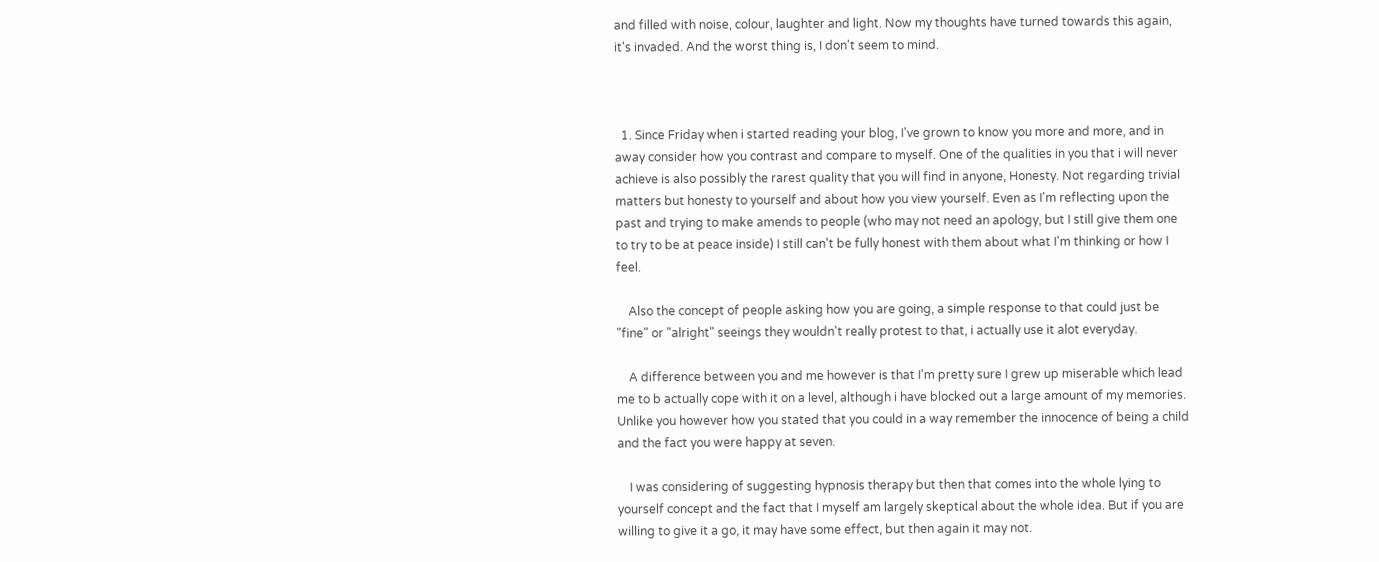and filled with noise, colour, laughter and light. Now my thoughts have turned towards this again, it's invaded. And the worst thing is, I don't seem to mind.



  1. Since Friday when i started reading your blog, I've grown to know you more and more, and in away consider how you contrast and compare to myself. One of the qualities in you that i will never achieve is also possibly the rarest quality that you will find in anyone, Honesty. Not regarding trivial matters but honesty to yourself and about how you view yourself. Even as I'm reflecting upon the past and trying to make amends to people (who may not need an apology, but I still give them one to try to be at peace inside) I still can't be fully honest with them about what I'm thinking or how I feel.

    Also the concept of people asking how you are going, a simple response to that could just be "fine" or "alright" seeings they wouldn't really protest to that, i actually use it alot everyday.

    A difference between you and me however is that I'm pretty sure I grew up miserable which lead me to b actually cope with it on a level, although i have blocked out a large amount of my memories. Unlike you however how you stated that you could in a way remember the innocence of being a child and the fact you were happy at seven.

    I was considering of suggesting hypnosis therapy but then that comes into the whole lying to yourself concept and the fact that I myself am largely skeptical about the whole idea. But if you are willing to give it a go, it may have some effect, but then again it may not.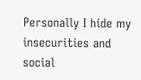Personally I hide my insecurities and social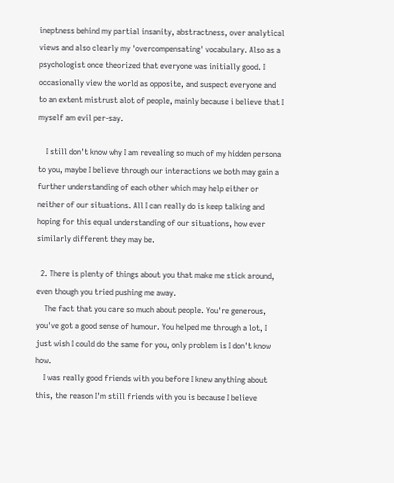ineptness behind my partial insanity, abstractness, over analytical views and also clearly my 'overcompensating' vocabulary. Also as a psychologist once theorized that everyone was initially good. I occasionally view the world as opposite, and suspect everyone and to an extent mistrust alot of people, mainly because i believe that I myself am evil per-say.

    I still don't know why I am revealing so much of my hidden persona to you, maybe I believe through our interactions we both may gain a further understanding of each other which may help either or neither of our situations. All I can really do is keep talking and hoping for this equal understanding of our situations, how ever similarly different they may be.

  2. There is plenty of things about you that make me stick around, even though you tried pushing me away.
    The fact that you care so much about people. You're generous, you've got a good sense of humour. You helped me through a lot, I just wish I could do the same for you, only problem is I don't know how.
    I was really good friends with you before I knew anything about this, the reason I'm still friends with you is because I believe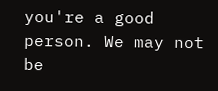you're a good person. We may not be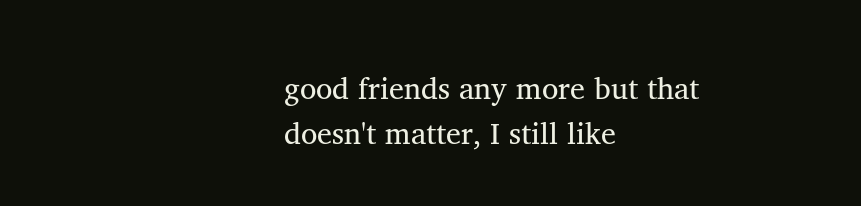good friends any more but that doesn't matter, I still like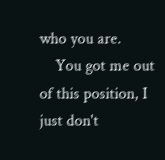who you are.
    You got me out of this position, I just don't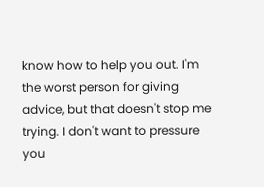know how to help you out. I'm the worst person for giving advice, but that doesn't stop me trying. I don't want to pressure you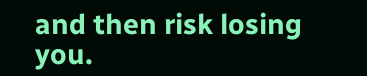and then risk losing you.